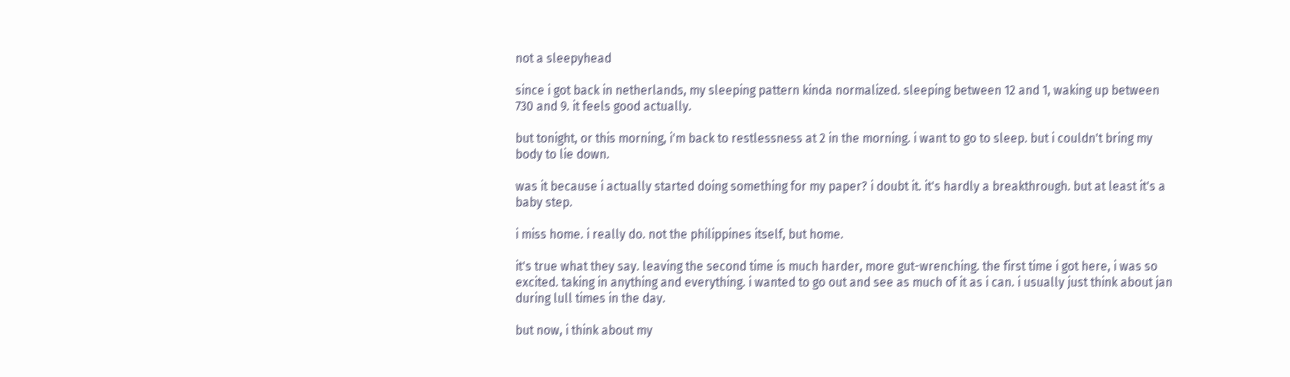not a sleepyhead

since i got back in netherlands, my sleeping pattern kinda normalized. sleeping between 12 and 1, waking up between 730 and 9. it feels good actually.

but tonight, or this morning, i'm back to restlessness at 2 in the morning. i want to go to sleep. but i couldn't bring my body to lie down.

was it because i actually started doing something for my paper? i doubt it. it's hardly a breakthrough. but at least it's a baby step.

i miss home. i really do. not the philippines itself, but home.

it's true what they say. leaving the second time is much harder, more gut-wrenching. the first time i got here, i was so excited. taking in anything and everything. i wanted to go out and see as much of it as i can. i usually just think about jan during lull times in the day.

but now, i think about my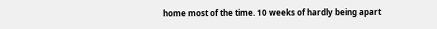home most of the time. 10 weeks of hardly being apart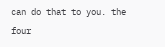can do that to you. the four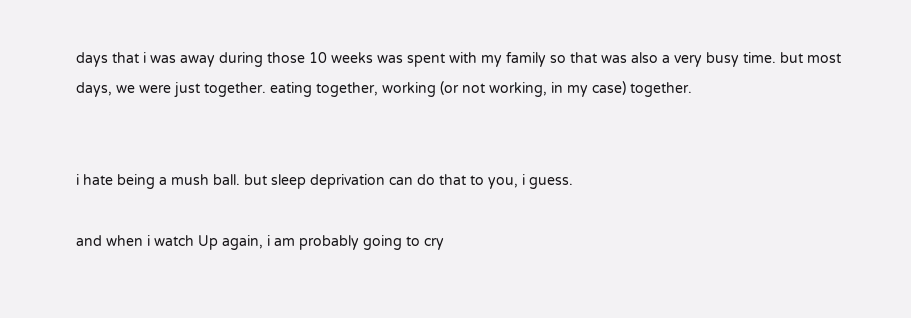days that i was away during those 10 weeks was spent with my family so that was also a very busy time. but most days, we were just together. eating together, working (or not working, in my case) together.


i hate being a mush ball. but sleep deprivation can do that to you, i guess.

and when i watch Up again, i am probably going to cry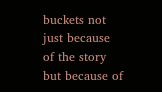buckets not just because of the story but because of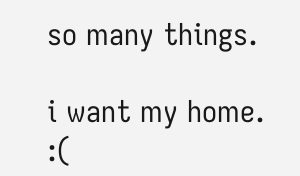so many things.

i want my home. :(